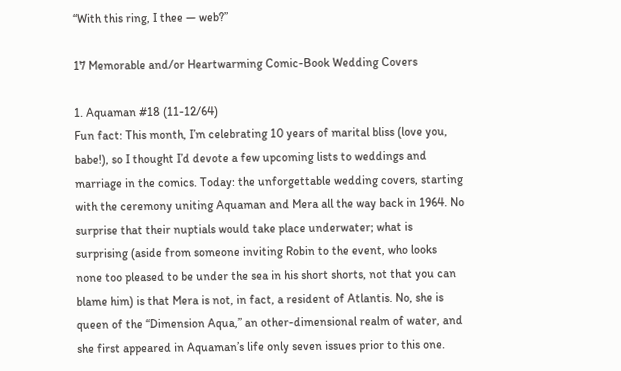“With this ring, I thee — web?”

17 Memorable and/or Heartwarming Comic-Book Wedding Covers

1. Aquaman #18 (11-12/64)
Fun fact: This month, I’m celebrating 10 years of marital bliss (love you, babe!), so I thought I’d devote a few upcoming lists to weddings and marriage in the comics. Today: the unforgettable wedding covers, starting with the ceremony uniting Aquaman and Mera all the way back in 1964. No surprise that their nuptials would take place underwater; what is surprising (aside from someone inviting Robin to the event, who looks none too pleased to be under the sea in his short shorts, not that you can blame him) is that Mera is not, in fact, a resident of Atlantis. No, she is queen of the “Dimension Aqua,” an other-dimensional realm of water, and she first appeared in Aquaman’s life only seven issues prior to this one.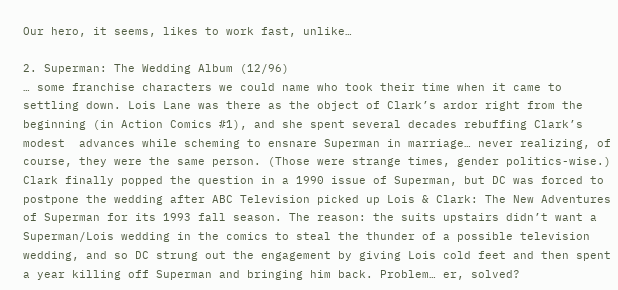Our hero, it seems, likes to work fast, unlike…

2. Superman: The Wedding Album (12/96)
… some franchise characters we could name who took their time when it came to settling down. Lois Lane was there as the object of Clark’s ardor right from the beginning (in Action Comics #1), and she spent several decades rebuffing Clark’s modest  advances while scheming to ensnare Superman in marriage… never realizing, of course, they were the same person. (Those were strange times, gender politics-wise.) Clark finally popped the question in a 1990 issue of Superman, but DC was forced to postpone the wedding after ABC Television picked up Lois & Clark: The New Adventures of Superman for its 1993 fall season. The reason: the suits upstairs didn’t want a Superman/Lois wedding in the comics to steal the thunder of a possible television wedding, and so DC strung out the engagement by giving Lois cold feet and then spent a year killing off Superman and bringing him back. Problem… er, solved?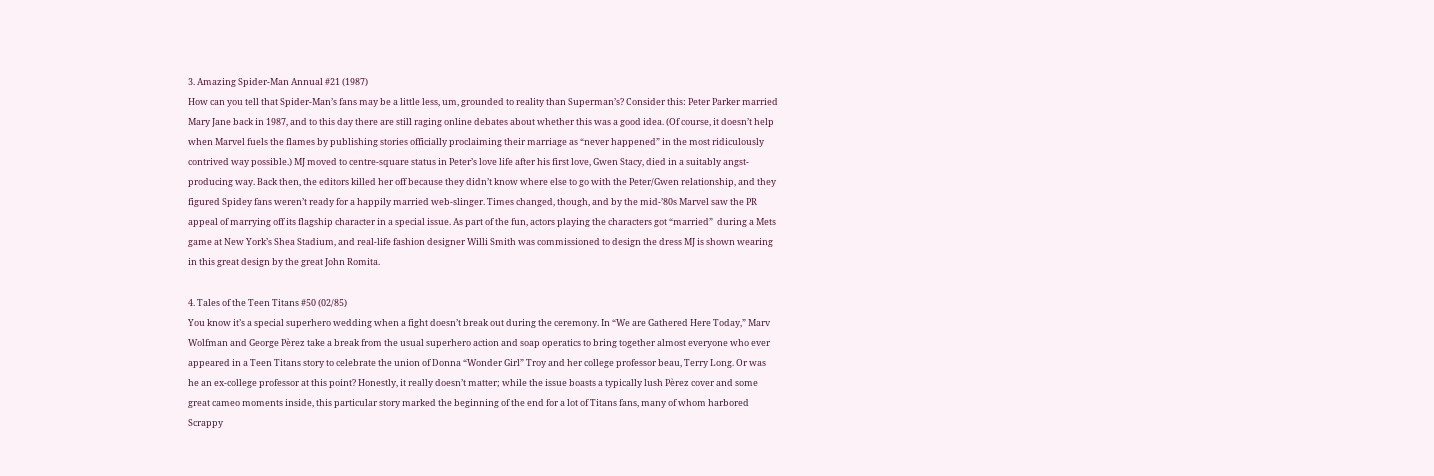3. Amazing Spider-Man Annual #21 (1987)
How can you tell that Spider-Man’s fans may be a little less, um, grounded to reality than Superman’s? Consider this: Peter Parker married Mary Jane back in 1987, and to this day there are still raging online debates about whether this was a good idea. (Of course, it doesn’t help when Marvel fuels the flames by publishing stories officially proclaiming their marriage as “never happened” in the most ridiculously contrived way possible.) MJ moved to centre-square status in Peter’s love life after his first love, Gwen Stacy, died in a suitably angst-producing way. Back then, the editors killed her off because they didn’t know where else to go with the Peter/Gwen relationship, and they figured Spidey fans weren’t ready for a happily married web-slinger. Times changed, though, and by the mid-’80s Marvel saw the PR appeal of marrying off its flagship character in a special issue. As part of the fun, actors playing the characters got “married”  during a Mets game at New York’s Shea Stadium, and real-life fashion designer Willi Smith was commissioned to design the dress MJ is shown wearing in this great design by the great John Romita.

4. Tales of the Teen Titans #50 (02/85)
You know it’s a special superhero wedding when a fight doesn’t break out during the ceremony. In “We are Gathered Here Today,” Marv Wolfman and George Pèrez take a break from the usual superhero action and soap operatics to bring together almost everyone who ever appeared in a Teen Titans story to celebrate the union of Donna “Wonder Girl” Troy and her college professor beau, Terry Long. Or was he an ex-college professor at this point? Honestly, it really doesn’t matter; while the issue boasts a typically lush Pèrez cover and some great cameo moments inside, this particular story marked the beginning of the end for a lot of Titans fans, many of whom harbored Scrappy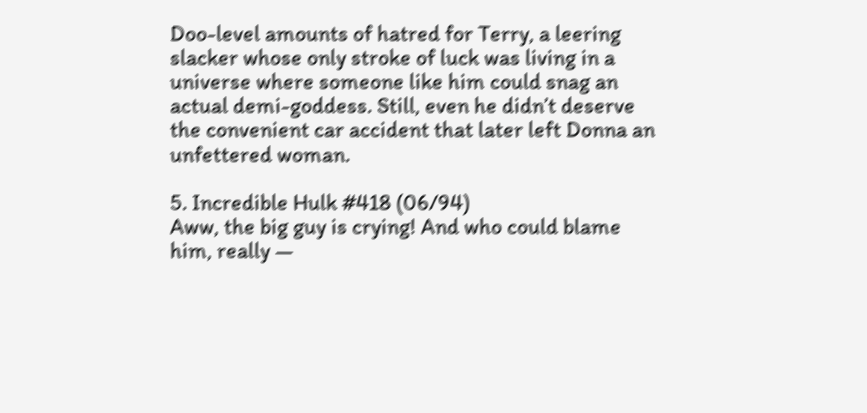Doo-level amounts of hatred for Terry, a leering slacker whose only stroke of luck was living in a universe where someone like him could snag an actual demi-goddess. Still, even he didn’t deserve the convenient car accident that later left Donna an unfettered woman.

5. Incredible Hulk #418 (06/94)
Aww, the big guy is crying! And who could blame him, really —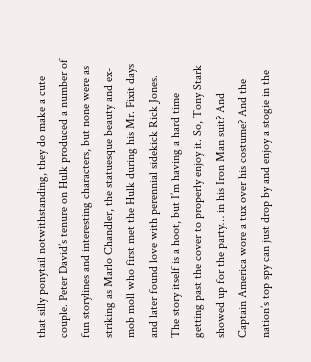that silly ponytail notwithstanding, they do make a cute couple. Peter David’s tenure on Hulk produced a number of fun storylines and interesting characters, but none were as striking as Marlo Chandler, the statuesque beauty and ex-mob moll who first met the Hulk during his Mr. Fixit days and later found love with perennial sidekick Rick Jones. The story itself is a hoot, but I’m having a hard time getting past the cover to properly enjoy it. So, Tony Stark showed up for the party… in his Iron Man suit? And Captain America wore a tux over his costume? And the nation’s top spy can just drop by and enjoy a stogie in the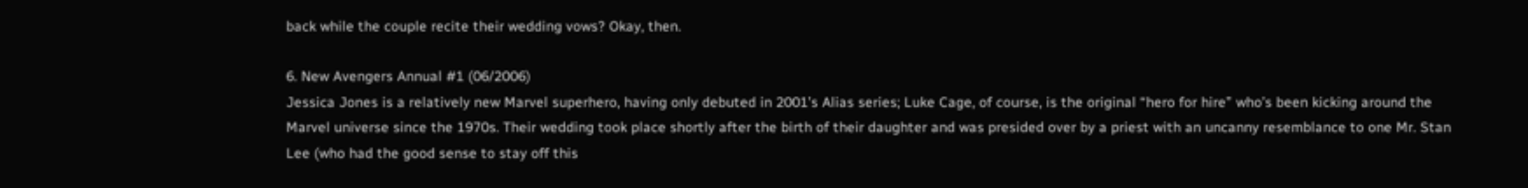back while the couple recite their wedding vows? Okay, then.

6. New Avengers Annual #1 (06/2006)
Jessica Jones is a relatively new Marvel superhero, having only debuted in 2001’s Alias series; Luke Cage, of course, is the original “hero for hire” who’s been kicking around the Marvel universe since the 1970s. Their wedding took place shortly after the birth of their daughter and was presided over by a priest with an uncanny resemblance to one Mr. Stan Lee (who had the good sense to stay off this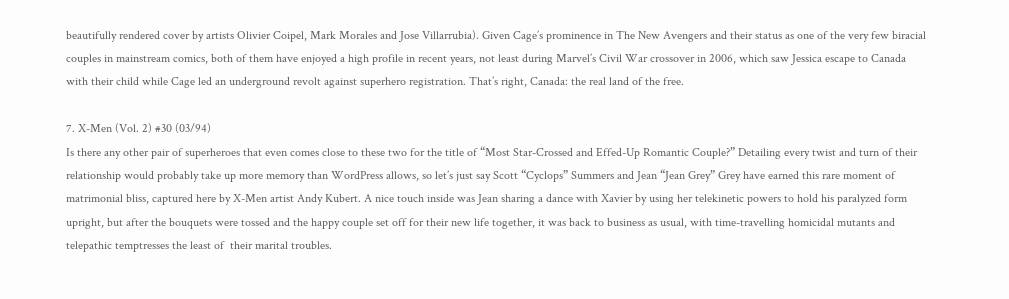beautifully rendered cover by artists Olivier Coipel, Mark Morales and Jose Villarrubia). Given Cage’s prominence in The New Avengers and their status as one of the very few biracial couples in mainstream comics, both of them have enjoyed a high profile in recent years, not least during Marvel’s Civil War crossover in 2006, which saw Jessica escape to Canada with their child while Cage led an underground revolt against superhero registration. That’s right, Canada: the real land of the free.

7. X-Men (Vol. 2) #30 (03/94)
Is there any other pair of superheroes that even comes close to these two for the title of “Most Star-Crossed and Effed-Up Romantic Couple?” Detailing every twist and turn of their relationship would probably take up more memory than WordPress allows, so let’s just say Scott “Cyclops” Summers and Jean “Jean Grey” Grey have earned this rare moment of matrimonial bliss, captured here by X-Men artist Andy Kubert. A nice touch inside was Jean sharing a dance with Xavier by using her telekinetic powers to hold his paralyzed form upright, but after the bouquets were tossed and the happy couple set off for their new life together, it was back to business as usual, with time-travelling homicidal mutants and telepathic temptresses the least of  their marital troubles.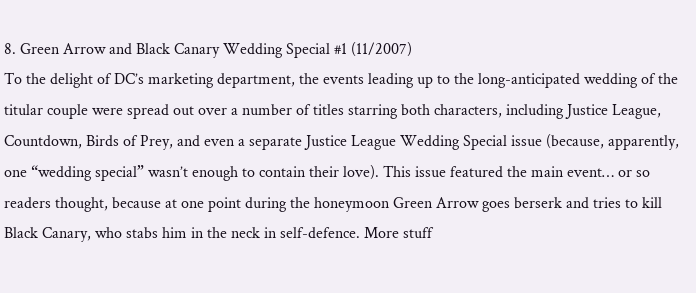8. Green Arrow and Black Canary Wedding Special #1 (11/2007)
To the delight of DC’s marketing department, the events leading up to the long-anticipated wedding of the titular couple were spread out over a number of titles starring both characters, including Justice League, Countdown, Birds of Prey, and even a separate Justice League Wedding Special issue (because, apparently, one “wedding special” wasn’t enough to contain their love). This issue featured the main event… or so readers thought, because at one point during the honeymoon Green Arrow goes berserk and tries to kill Black Canary, who stabs him in the neck in self-defence. More stuff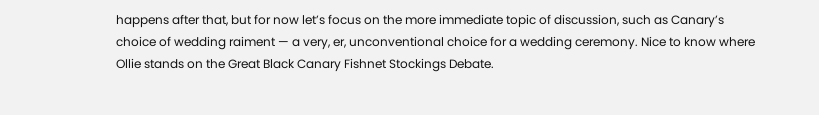happens after that, but for now let’s focus on the more immediate topic of discussion, such as Canary’s choice of wedding raiment — a very, er, unconventional choice for a wedding ceremony. Nice to know where Ollie stands on the Great Black Canary Fishnet Stockings Debate.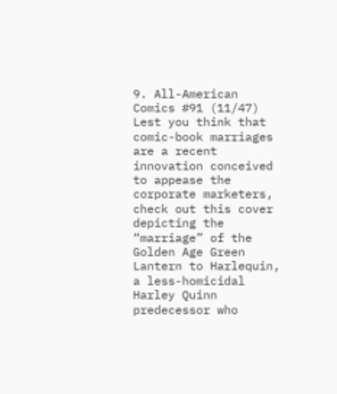9. All-American Comics #91 (11/47)
Lest you think that comic-book marriages are a recent innovation conceived to appease the corporate marketers, check out this cover depicting the “marriage” of the Golden Age Green Lantern to Harlequin, a less-homicidal Harley Quinn predecessor who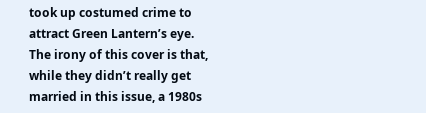took up costumed crime to attract Green Lantern’s eye. The irony of this cover is that, while they didn’t really get married in this issue, a 1980s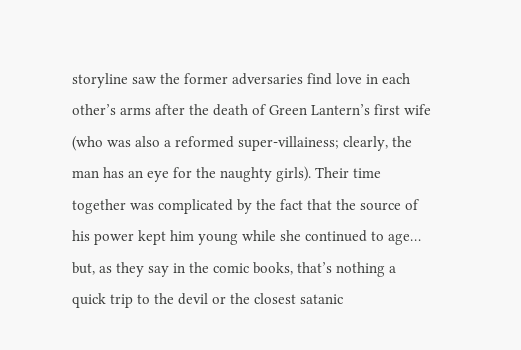storyline saw the former adversaries find love in each other’s arms after the death of Green Lantern’s first wife (who was also a reformed super-villainess; clearly, the man has an eye for the naughty girls). Their time together was complicated by the fact that the source of his power kept him young while she continued to age… but, as they say in the comic books, that’s nothing a quick trip to the devil or the closest satanic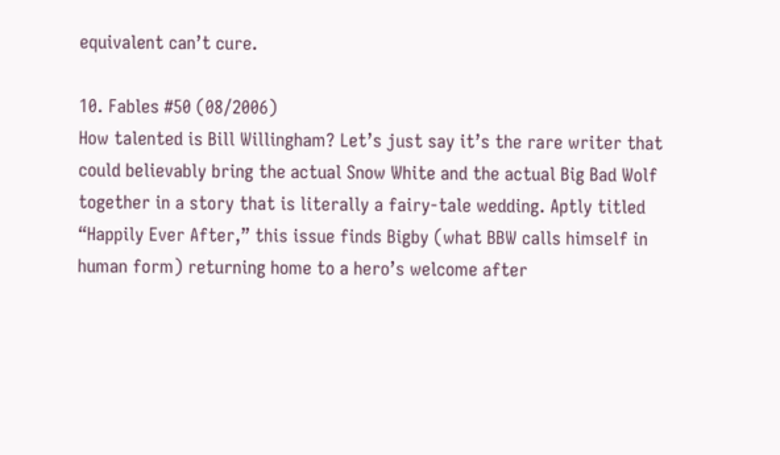equivalent can’t cure.

10. Fables #50 (08/2006)
How talented is Bill Willingham? Let’s just say it’s the rare writer that could believably bring the actual Snow White and the actual Big Bad Wolf together in a story that is literally a fairy-tale wedding. Aptly titled “Happily Ever After,” this issue finds Bigby (what BBW calls himself in human form) returning home to a hero’s welcome after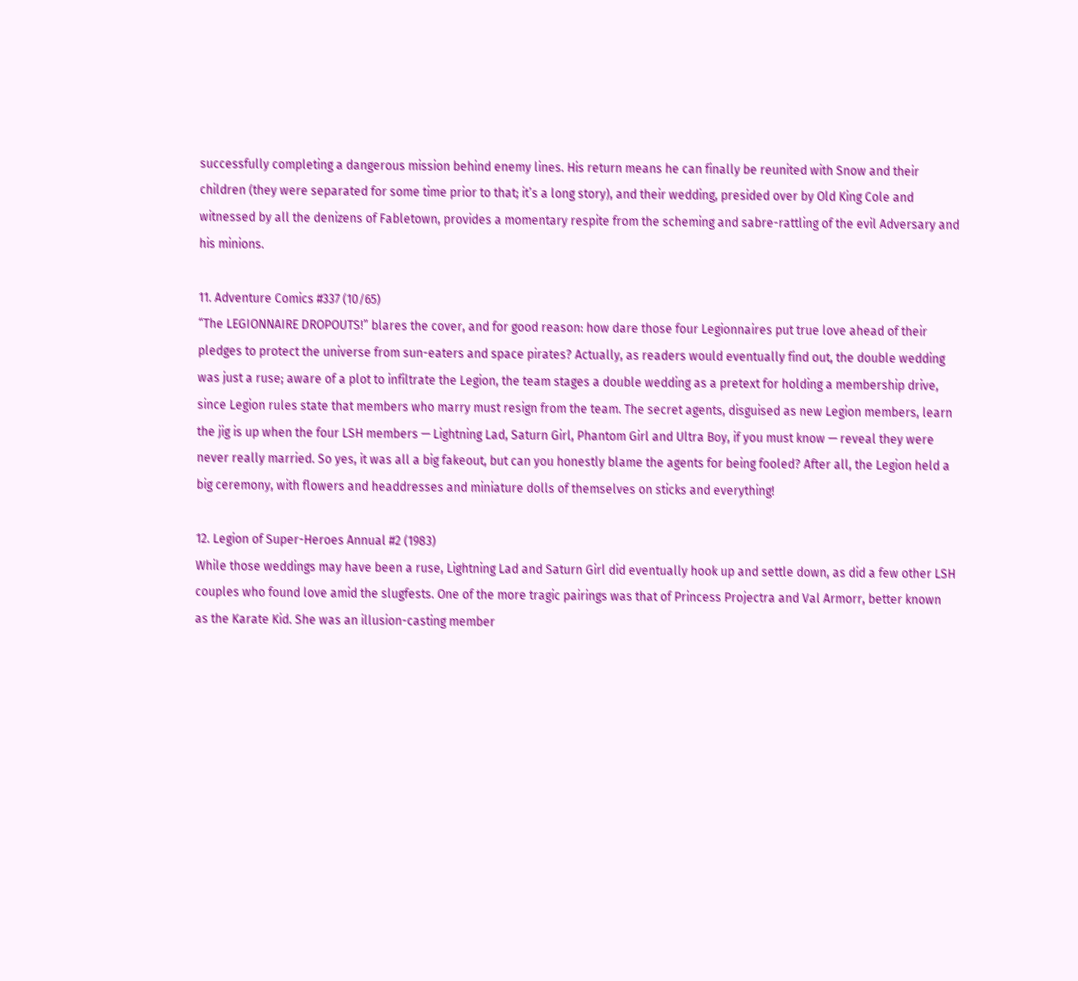successfully completing a dangerous mission behind enemy lines. His return means he can finally be reunited with Snow and their children (they were separated for some time prior to that; it’s a long story), and their wedding, presided over by Old King Cole and witnessed by all the denizens of Fabletown, provides a momentary respite from the scheming and sabre-rattling of the evil Adversary and his minions.

11. Adventure Comics #337 (10/65)
“The LEGIONNAIRE DROPOUTS!” blares the cover, and for good reason: how dare those four Legionnaires put true love ahead of their pledges to protect the universe from sun-eaters and space pirates? Actually, as readers would eventually find out, the double wedding was just a ruse; aware of a plot to infiltrate the Legion, the team stages a double wedding as a pretext for holding a membership drive, since Legion rules state that members who marry must resign from the team. The secret agents, disguised as new Legion members, learn the jig is up when the four LSH members — Lightning Lad, Saturn Girl, Phantom Girl and Ultra Boy, if you must know — reveal they were never really married. So yes, it was all a big fakeout, but can you honestly blame the agents for being fooled? After all, the Legion held a big ceremony, with flowers and headdresses and miniature dolls of themselves on sticks and everything!

12. Legion of Super-Heroes Annual #2 (1983)
While those weddings may have been a ruse, Lightning Lad and Saturn Girl did eventually hook up and settle down, as did a few other LSH couples who found love amid the slugfests. One of the more tragic pairings was that of Princess Projectra and Val Armorr, better known as the Karate Kid. She was an illusion-casting member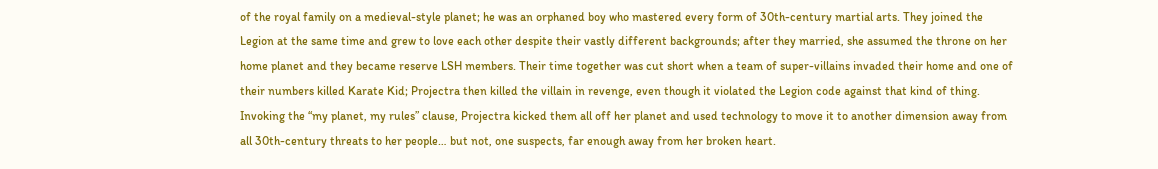of the royal family on a medieval-style planet; he was an orphaned boy who mastered every form of 30th-century martial arts. They joined the Legion at the same time and grew to love each other despite their vastly different backgrounds; after they married, she assumed the throne on her home planet and they became reserve LSH members. Their time together was cut short when a team of super-villains invaded their home and one of their numbers killed Karate Kid; Projectra then killed the villain in revenge, even though it violated the Legion code against that kind of thing. Invoking the “my planet, my rules” clause, Projectra kicked them all off her planet and used technology to move it to another dimension away from all 30th-century threats to her people… but not, one suspects, far enough away from her broken heart.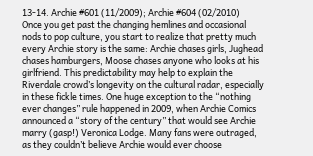13-14. Archie #601 (11/2009); Archie #604 (02/2010)
Once you get past the changing hemlines and occasional nods to pop culture, you start to realize that pretty much every Archie story is the same: Archie chases girls, Jughead chases hamburgers, Moose chases anyone who looks at his girlfriend. This predictability may help to explain the Riverdale crowd’s longevity on the cultural radar, especially in these fickle times. One huge exception to the “nothing ever changes” rule happened in 2009, when Archie Comics announced a “story of the century” that would see Archie marry (gasp!) Veronica Lodge. Many fans were outraged, as they couldn’t believe Archie would ever choose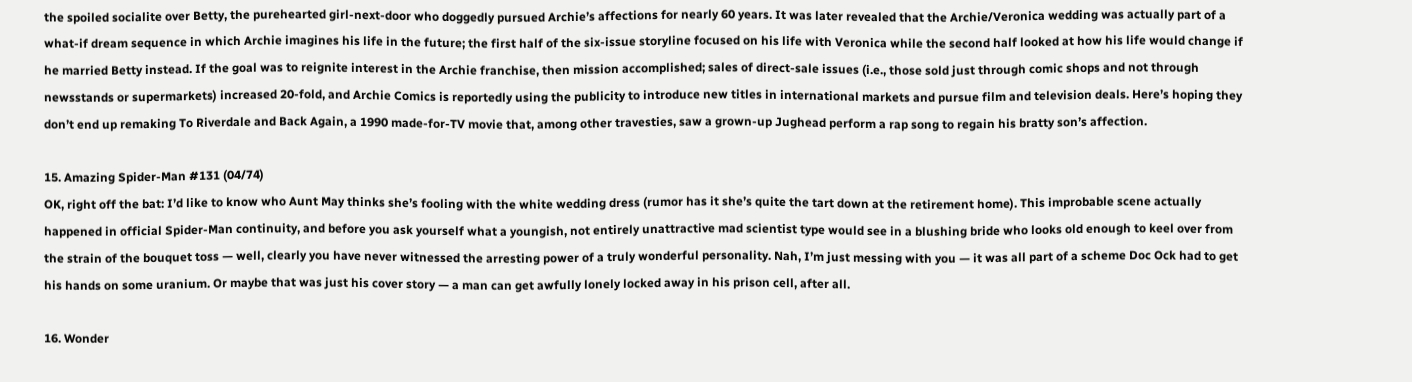the spoiled socialite over Betty, the purehearted girl-next-door who doggedly pursued Archie’s affections for nearly 60 years. It was later revealed that the Archie/Veronica wedding was actually part of a what-if dream sequence in which Archie imagines his life in the future; the first half of the six-issue storyline focused on his life with Veronica while the second half looked at how his life would change if he married Betty instead. If the goal was to reignite interest in the Archie franchise, then mission accomplished; sales of direct-sale issues (i.e., those sold just through comic shops and not through newsstands or supermarkets) increased 20-fold, and Archie Comics is reportedly using the publicity to introduce new titles in international markets and pursue film and television deals. Here’s hoping they don’t end up remaking To Riverdale and Back Again, a 1990 made-for-TV movie that, among other travesties, saw a grown-up Jughead perform a rap song to regain his bratty son’s affection.

15. Amazing Spider-Man #131 (04/74)
OK, right off the bat: I’d like to know who Aunt May thinks she’s fooling with the white wedding dress (rumor has it she’s quite the tart down at the retirement home). This improbable scene actually happened in official Spider-Man continuity, and before you ask yourself what a youngish, not entirely unattractive mad scientist type would see in a blushing bride who looks old enough to keel over from the strain of the bouquet toss — well, clearly you have never witnessed the arresting power of a truly wonderful personality. Nah, I’m just messing with you — it was all part of a scheme Doc Ock had to get his hands on some uranium. Or maybe that was just his cover story — a man can get awfully lonely locked away in his prison cell, after all.

16. Wonder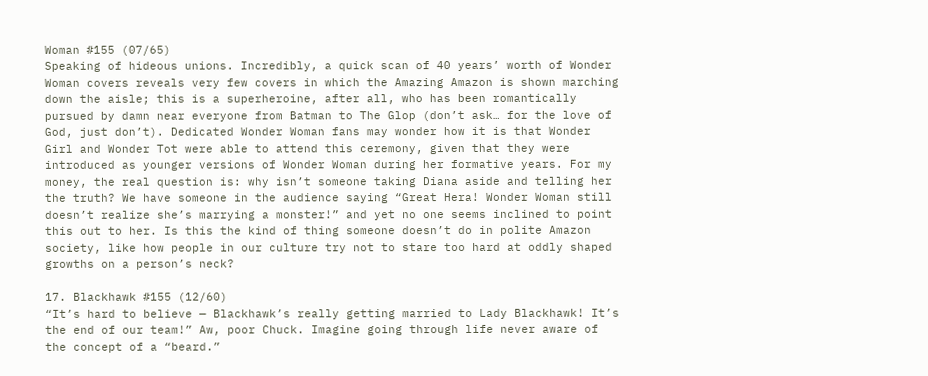Woman #155 (07/65)
Speaking of hideous unions. Incredibly, a quick scan of 40 years’ worth of Wonder Woman covers reveals very few covers in which the Amazing Amazon is shown marching down the aisle; this is a superheroine, after all, who has been romantically pursued by damn near everyone from Batman to The Glop (don’t ask… for the love of God, just don’t). Dedicated Wonder Woman fans may wonder how it is that Wonder Girl and Wonder Tot were able to attend this ceremony, given that they were introduced as younger versions of Wonder Woman during her formative years. For my money, the real question is: why isn’t someone taking Diana aside and telling her the truth? We have someone in the audience saying “Great Hera! Wonder Woman still doesn’t realize she’s marrying a monster!” and yet no one seems inclined to point this out to her. Is this the kind of thing someone doesn’t do in polite Amazon society, like how people in our culture try not to stare too hard at oddly shaped growths on a person’s neck?

17. Blackhawk #155 (12/60)
“It’s hard to believe — Blackhawk’s really getting married to Lady Blackhawk! It’s the end of our team!” Aw, poor Chuck. Imagine going through life never aware of the concept of a “beard.”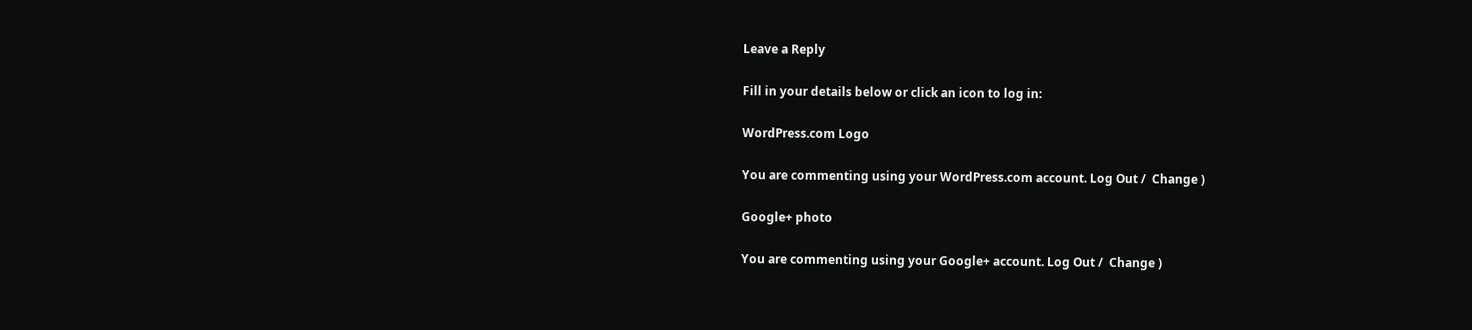Leave a Reply

Fill in your details below or click an icon to log in:

WordPress.com Logo

You are commenting using your WordPress.com account. Log Out /  Change )

Google+ photo

You are commenting using your Google+ account. Log Out /  Change )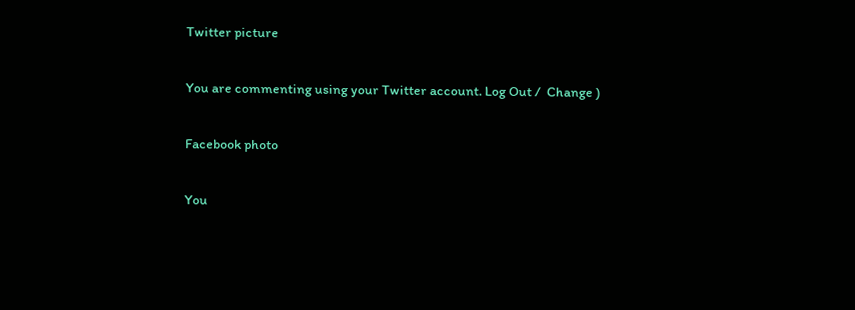Twitter picture

You are commenting using your Twitter account. Log Out /  Change )

Facebook photo

You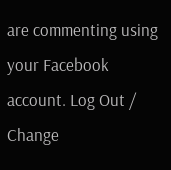are commenting using your Facebook account. Log Out /  Change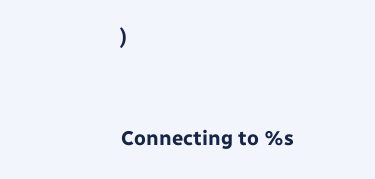)


Connecting to %s